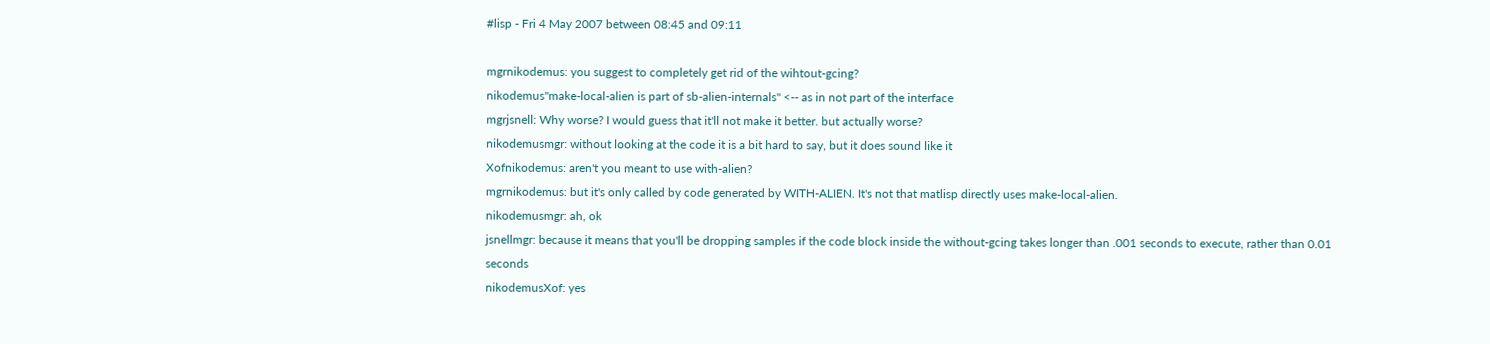#lisp - Fri 4 May 2007 between 08:45 and 09:11

mgrnikodemus: you suggest to completely get rid of the wihtout-gcing?
nikodemus"make-local-alien is part of sb-alien-internals" <-- as in not part of the interface
mgrjsnell: Why worse? I would guess that it'll not make it better. but actually worse?
nikodemusmgr: without looking at the code it is a bit hard to say, but it does sound like it
Xofnikodemus: aren't you meant to use with-alien?
mgrnikodemus: but it's only called by code generated by WITH-ALIEN. It's not that matlisp directly uses make-local-alien.
nikodemusmgr: ah, ok
jsnellmgr: because it means that you'll be dropping samples if the code block inside the without-gcing takes longer than .001 seconds to execute, rather than 0.01 seconds
nikodemusXof: yes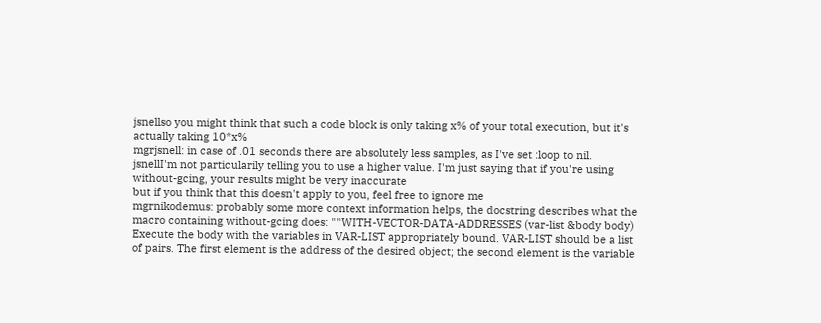jsnellso you might think that such a code block is only taking x% of your total execution, but it's actually taking 10*x%
mgrjsnell: in case of .01 seconds there are absolutely less samples, as I've set :loop to nil.
jsnellI'm not particularily telling you to use a higher value. I'm just saying that if you're using without-gcing, your results might be very inaccurate
but if you think that this doesn't apply to you, feel free to ignore me
mgrnikodemus: probably some more context information helps, the docstring describes what the macro containing without-gcing does: ""WITH-VECTOR-DATA-ADDRESSES (var-list &body body) Execute the body with the variables in VAR-LIST appropriately bound. VAR-LIST should be a list of pairs. The first element is the address of the desired object; the second element is the variable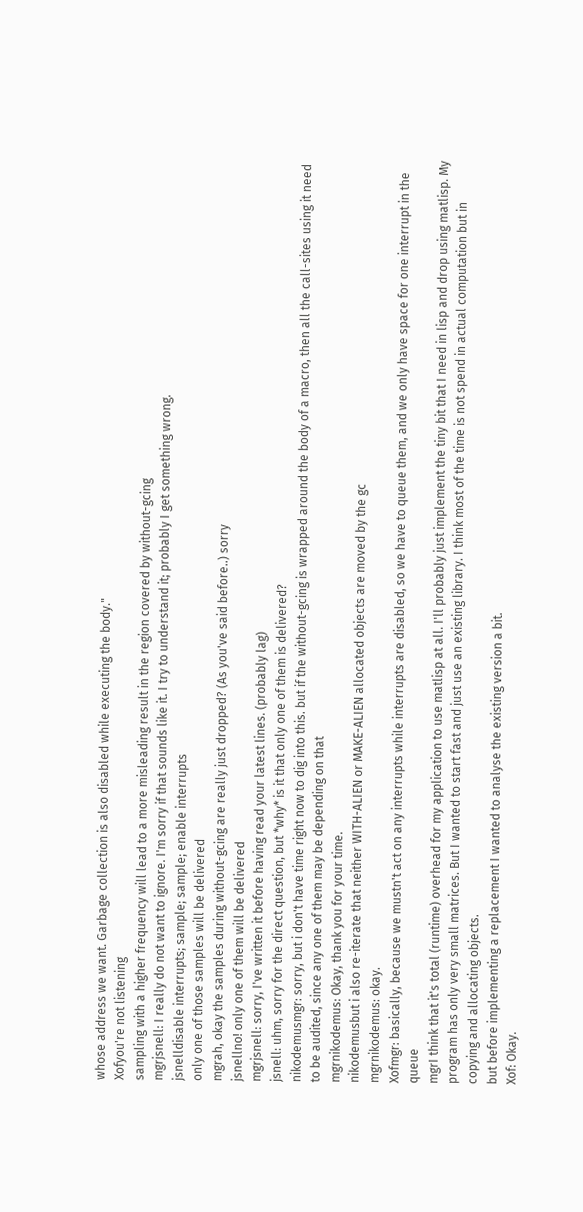whose address we want. Garbage collection is also disabled while executing the body."
Xofyou're not listening
sampling with a higher frequency will lead to a more misleading result in the region covered by without-gcing
mgrjsnell: I really do not want to ignore. I'm sorry if that sounds like it. I try to understand it; probably I get something wrong.
jsnelldisable interrupts; sample; sample; enable interrupts
only one of those samples will be delivered
mgrah, okay the samples during without-gcing are really just dropped? (As you've said before..) sorry
jsnellno! only one of them will be delivered
mgrjsnell: sorry, I've written it before having read your latest lines. (probably lag)
jsnell: uhm, sorry for the direct question, but *why* is it that only one of them is delivered?
nikodemusmgr: sorry, but i don't have time right now to dig into this. but if the without-gcing is wrapped around the body of a macro, then all the call-sites using it need to be audited, since any one of them may be depending on that
mgrnikodemus: Okay, thank you for your time.
nikodemusbut i also re-iterate that neither WITH-ALIEN or MAKE-ALIEN allocated objects are moved by the gc
mgrnikodemus: okay.
Xofmgr: basically, because we mustn't act on any interrupts while interrupts are disabled, so we have to queue them, and we only have space for one interrupt in the queue
mgrI think that it's total (runtime) overhead for my application to use matlisp at all. I'll probably just implement the tiny bit that I need in lisp and drop using matlisp. My program has only very small matrices. But I wanted to start fast and just use an existing library. I think most of the time is not spend in actual computation but in copying and allocating objects.
but before implementing a replacement I wanted to analyse the existing version a bit.
Xof: Okay.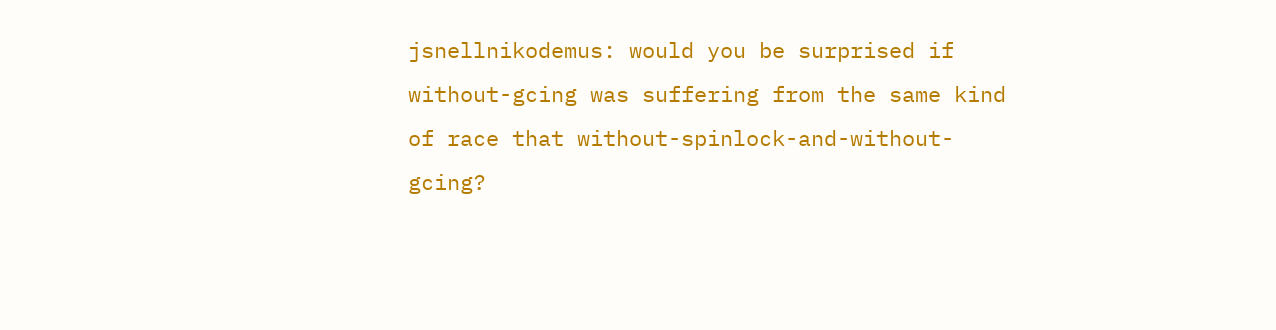jsnellnikodemus: would you be surprised if without-gcing was suffering from the same kind of race that without-spinlock-and-without-gcing?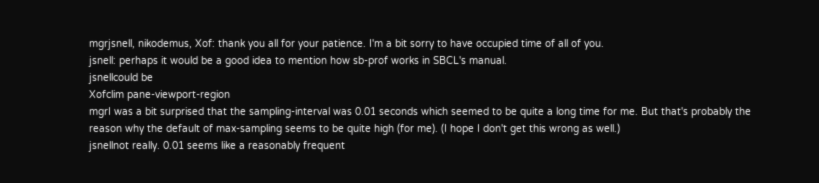mgrjsnell, nikodemus, Xof: thank you all for your patience. I'm a bit sorry to have occupied time of all of you.
jsnell: perhaps it would be a good idea to mention how sb-prof works in SBCL's manual.
jsnellcould be
Xofclim pane-viewport-region
mgrI was a bit surprised that the sampling-interval was 0.01 seconds which seemed to be quite a long time for me. But that's probably the reason why the default of max-sampling seems to be quite high (for me). (I hope I don't get this wrong as well.)
jsnellnot really. 0.01 seems like a reasonably frequent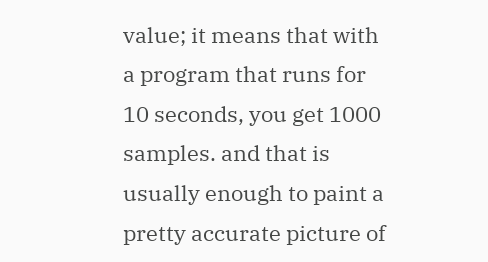value; it means that with a program that runs for 10 seconds, you get 1000 samples. and that is usually enough to paint a pretty accurate picture of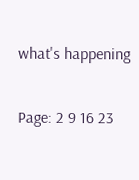what's happening

Page: 2 9 16 23